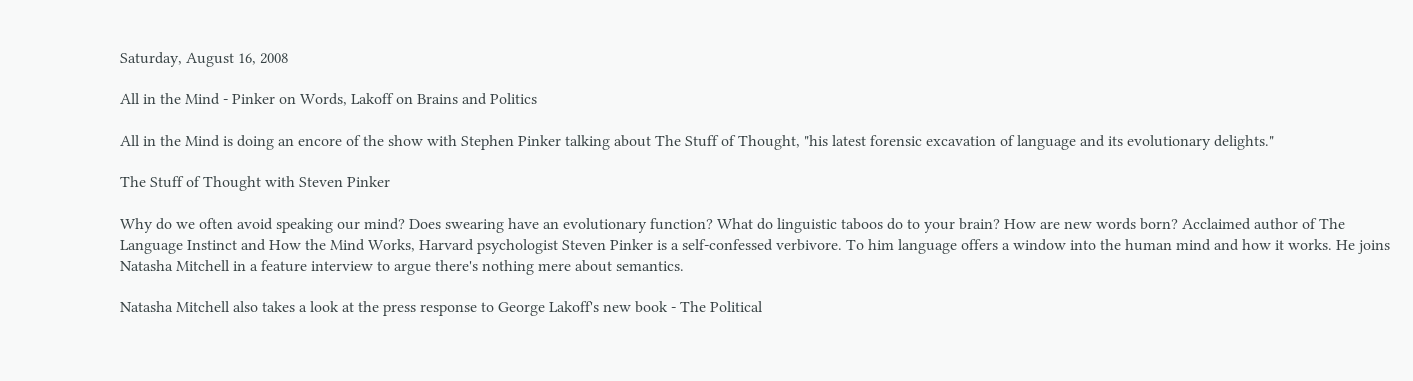Saturday, August 16, 2008

All in the Mind - Pinker on Words, Lakoff on Brains and Politics

All in the Mind is doing an encore of the show with Stephen Pinker talking about The Stuff of Thought, "his latest forensic excavation of language and its evolutionary delights."

The Stuff of Thought with Steven Pinker

Why do we often avoid speaking our mind? Does swearing have an evolutionary function? What do linguistic taboos do to your brain? How are new words born? Acclaimed author of The Language Instinct and How the Mind Works, Harvard psychologist Steven Pinker is a self-confessed verbivore. To him language offers a window into the human mind and how it works. He joins Natasha Mitchell in a feature interview to argue there's nothing mere about semantics.

Natasha Mitchell also takes a look at the press response to George Lakoff's new book - The Political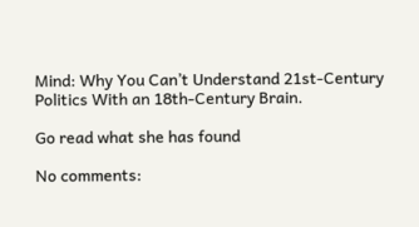Mind: Why You Can’t Understand 21st-Century Politics With an 18th-Century Brain.

Go read what she has found

No comments: